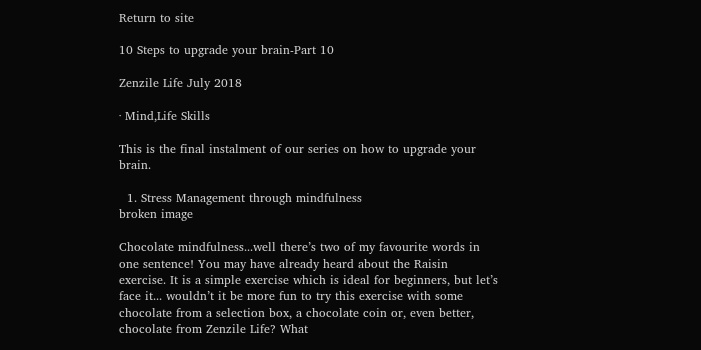Return to site

10 Steps to upgrade your brain-Part 10

Zenzile Life July 2018

· Mind,Life Skills

This is the final instalment of our series on how to upgrade your brain.

  1. Stress Management through mindfulness
broken image

Chocolate mindfulness...well there’s two of my favourite words in one sentence! You may have already heard about the Raisin exercise. It is a simple exercise which is ideal for beginners, but let’s face it... wouldn’t it be more fun to try this exercise with some chocolate from a selection box, a chocolate coin or, even better, chocolate from Zenzile Life? What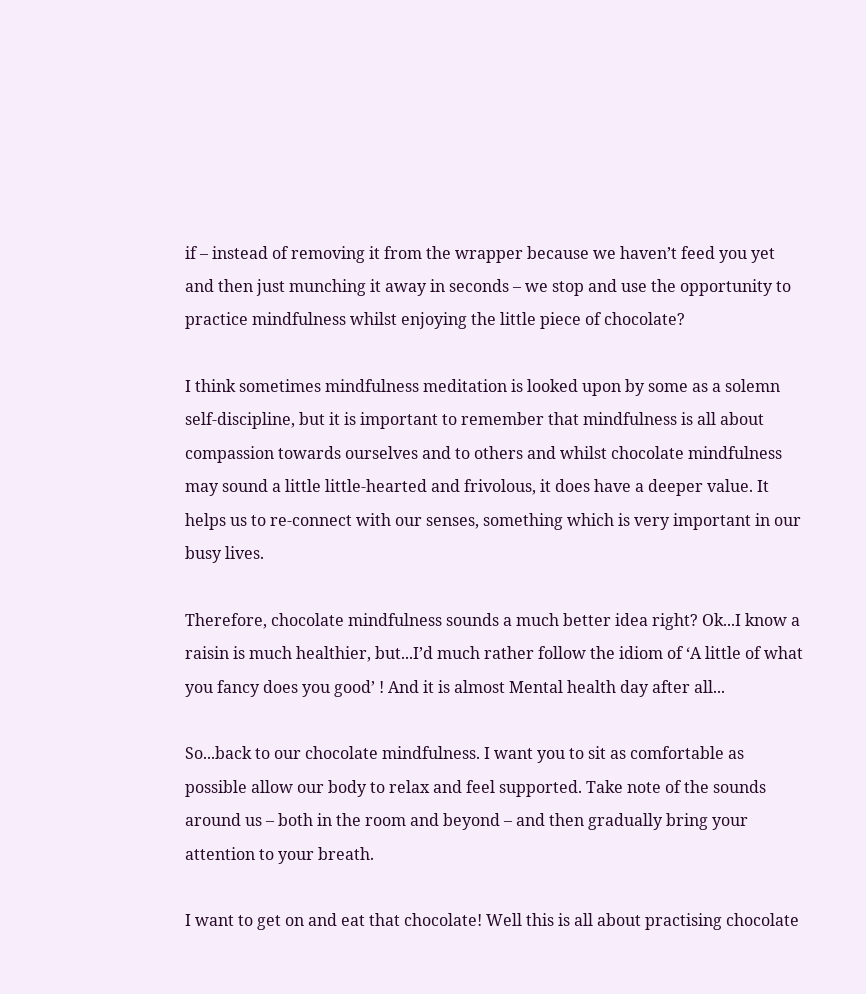if – instead of removing it from the wrapper because we haven’t feed you yet and then just munching it away in seconds – we stop and use the opportunity to practice mindfulness whilst enjoying the little piece of chocolate?

I think sometimes mindfulness meditation is looked upon by some as a solemn self-discipline, but it is important to remember that mindfulness is all about compassion towards ourselves and to others and whilst chocolate mindfulness may sound a little little-hearted and frivolous, it does have a deeper value. It helps us to re-connect with our senses, something which is very important in our busy lives.

Therefore, chocolate mindfulness sounds a much better idea right? Ok...I know a raisin is much healthier, but...I’d much rather follow the idiom of ‘A little of what you fancy does you good’ ! And it is almost Mental health day after all...

So...back to our chocolate mindfulness. I want you to sit as comfortable as possible allow our body to relax and feel supported. Take note of the sounds around us – both in the room and beyond – and then gradually bring your attention to your breath.

I want to get on and eat that chocolate! Well this is all about practising chocolate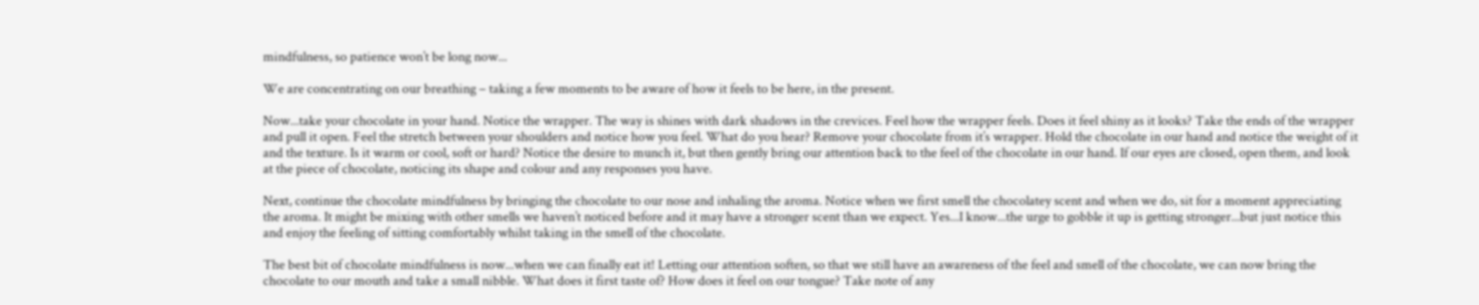mindfulness, so patience won’t be long now...

We are concentrating on our breathing – taking a few moments to be aware of how it feels to be here, in the present.

Now...take your chocolate in your hand. Notice the wrapper. The way is shines with dark shadows in the crevices. Feel how the wrapper feels. Does it feel shiny as it looks? Take the ends of the wrapper and pull it open. Feel the stretch between your shoulders and notice how you feel. What do you hear? Remove your chocolate from it’s wrapper. Hold the chocolate in our hand and notice the weight of it and the texture. Is it warm or cool, soft or hard? Notice the desire to munch it, but then gently bring our attention back to the feel of the chocolate in our hand. If our eyes are closed, open them, and look at the piece of chocolate, noticing its shape and colour and any responses you have.

Next, continue the chocolate mindfulness by bringing the chocolate to our nose and inhaling the aroma. Notice when we first smell the chocolatey scent and when we do, sit for a moment appreciating the aroma. It might be mixing with other smells we haven’t noticed before and it may have a stronger scent than we expect. Yes...I know...the urge to gobble it up is getting stronger...but just notice this and enjoy the feeling of sitting comfortably whilst taking in the smell of the chocolate.

The best bit of chocolate mindfulness is now...when we can finally eat it! Letting our attention soften, so that we still have an awareness of the feel and smell of the chocolate, we can now bring the chocolate to our mouth and take a small nibble. What does it first taste of? How does it feel on our tongue? Take note of any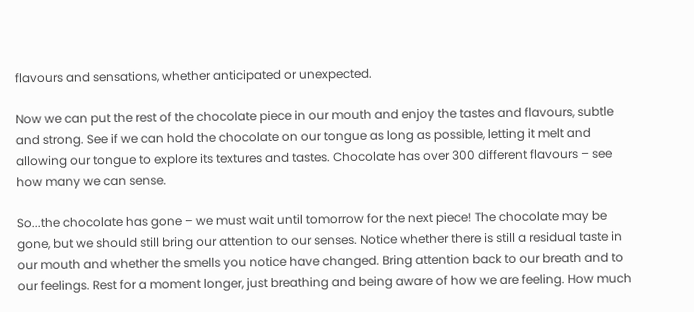flavours and sensations, whether anticipated or unexpected.

Now we can put the rest of the chocolate piece in our mouth and enjoy the tastes and flavours, subtle and strong. See if we can hold the chocolate on our tongue as long as possible, letting it melt and allowing our tongue to explore its textures and tastes. Chocolate has over 300 different flavours – see how many we can sense.

So...the chocolate has gone – we must wait until tomorrow for the next piece! The chocolate may be gone, but we should still bring our attention to our senses. Notice whether there is still a residual taste in our mouth and whether the smells you notice have changed. Bring attention back to our breath and to our feelings. Rest for a moment longer, just breathing and being aware of how we are feeling. How much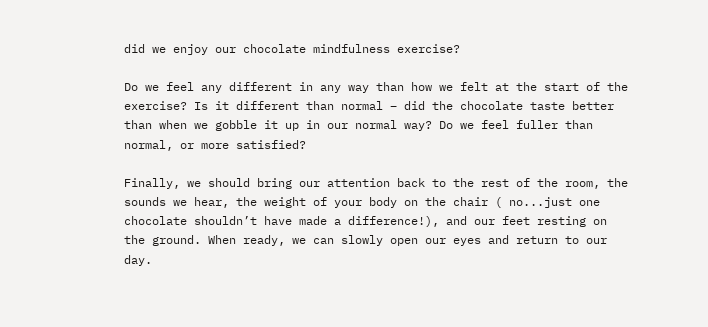did we enjoy our chocolate mindfulness exercise?

Do we feel any different in any way than how we felt at the start of the exercise? Is it different than normal – did the chocolate taste better than when we gobble it up in our normal way? Do we feel fuller than normal, or more satisfied?

Finally, we should bring our attention back to the rest of the room, the sounds we hear, the weight of your body on the chair ( no...just one chocolate shouldn’t have made a difference!), and our feet resting on the ground. When ready, we can slowly open our eyes and return to our day.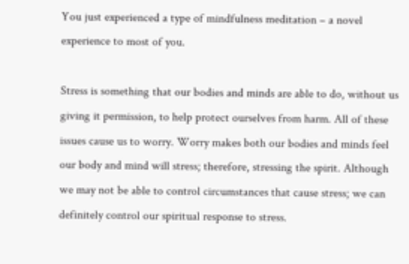You just experienced a type of mindfulness meditation – a novel experience to most of you.

Stress is something that our bodies and minds are able to do, without us giving it permission, to help protect ourselves from harm. All of these issues cause us to worry. Worry makes both our bodies and minds feel our body and mind will stress; therefore, stressing the spirit. Although we may not be able to control circumstances that cause stress; we can definitely control our spiritual response to stress.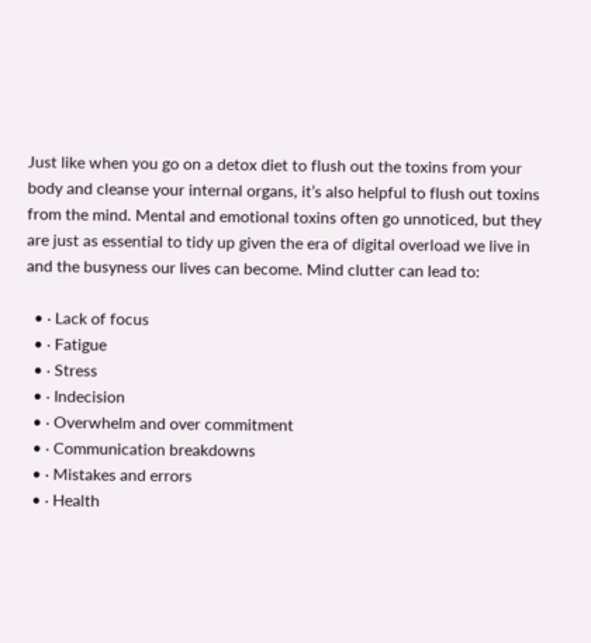Just like when you go on a detox diet to flush out the toxins from your body and cleanse your internal organs, it’s also helpful to flush out toxins from the mind. Mental and emotional toxins often go unnoticed, but they are just as essential to tidy up given the era of digital overload we live in and the busyness our lives can become. Mind clutter can lead to:

  • · Lack of focus
  • · Fatigue
  • · Stress
  • · Indecision
  • · Overwhelm and over commitment
  • · Communication breakdowns
  • · Mistakes and errors
  • · Health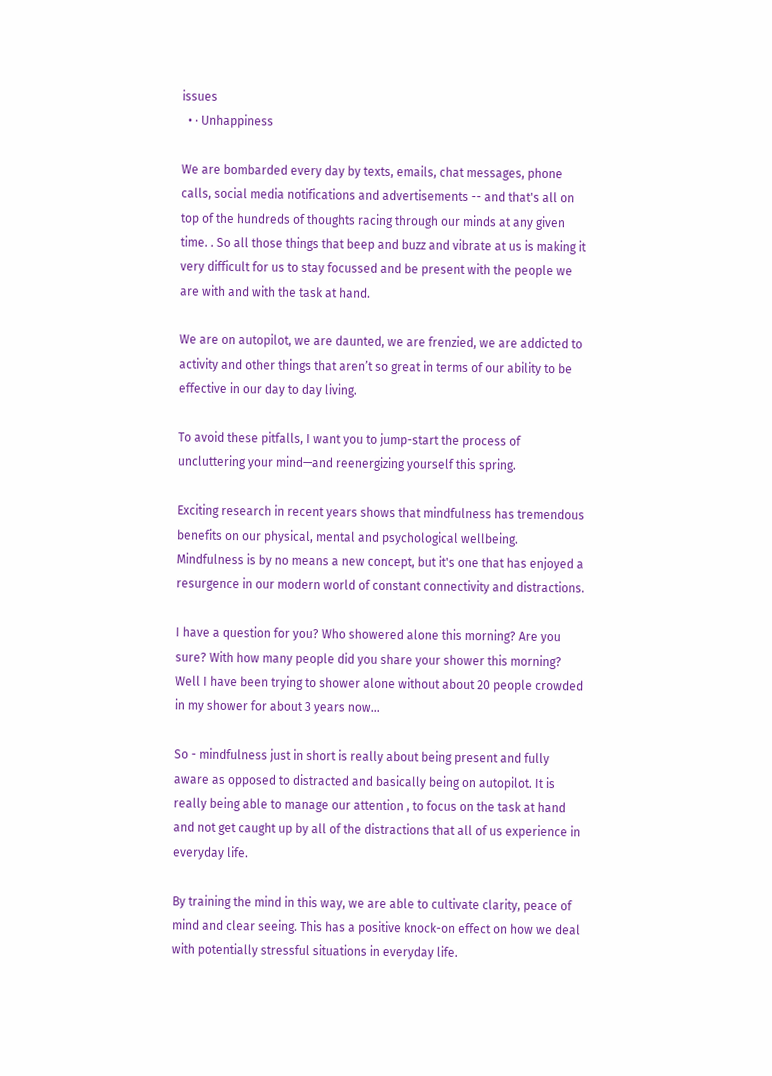issues
  • · Unhappiness

We are bombarded every day by texts, emails, chat messages, phone calls, social media notifications and advertisements -- and that's all on top of the hundreds of thoughts racing through our minds at any given time. . So all those things that beep and buzz and vibrate at us is making it very difficult for us to stay focussed and be present with the people we are with and with the task at hand.

We are on autopilot, we are daunted, we are frenzied, we are addicted to activity and other things that aren’t so great in terms of our ability to be effective in our day to day living.

To avoid these pitfalls, I want you to jump-start the process of uncluttering your mind—and reenergizing yourself this spring.

Exciting research in recent years shows that mindfulness has tremendous benefits on our physical, mental and psychological wellbeing. Mindfulness is by no means a new concept, but it's one that has enjoyed a resurgence in our modern world of constant connectivity and distractions.

I have a question for you? Who showered alone this morning? Are you sure? With how many people did you share your shower this morning? Well I have been trying to shower alone without about 20 people crowded in my shower for about 3 years now...

So - mindfulness just in short is really about being present and fully aware as opposed to distracted and basically being on autopilot. It is really being able to manage our attention , to focus on the task at hand and not get caught up by all of the distractions that all of us experience in everyday life.

By training the mind in this way, we are able to cultivate clarity, peace of mind and clear seeing. This has a positive knock-on effect on how we deal with potentially stressful situations in everyday life.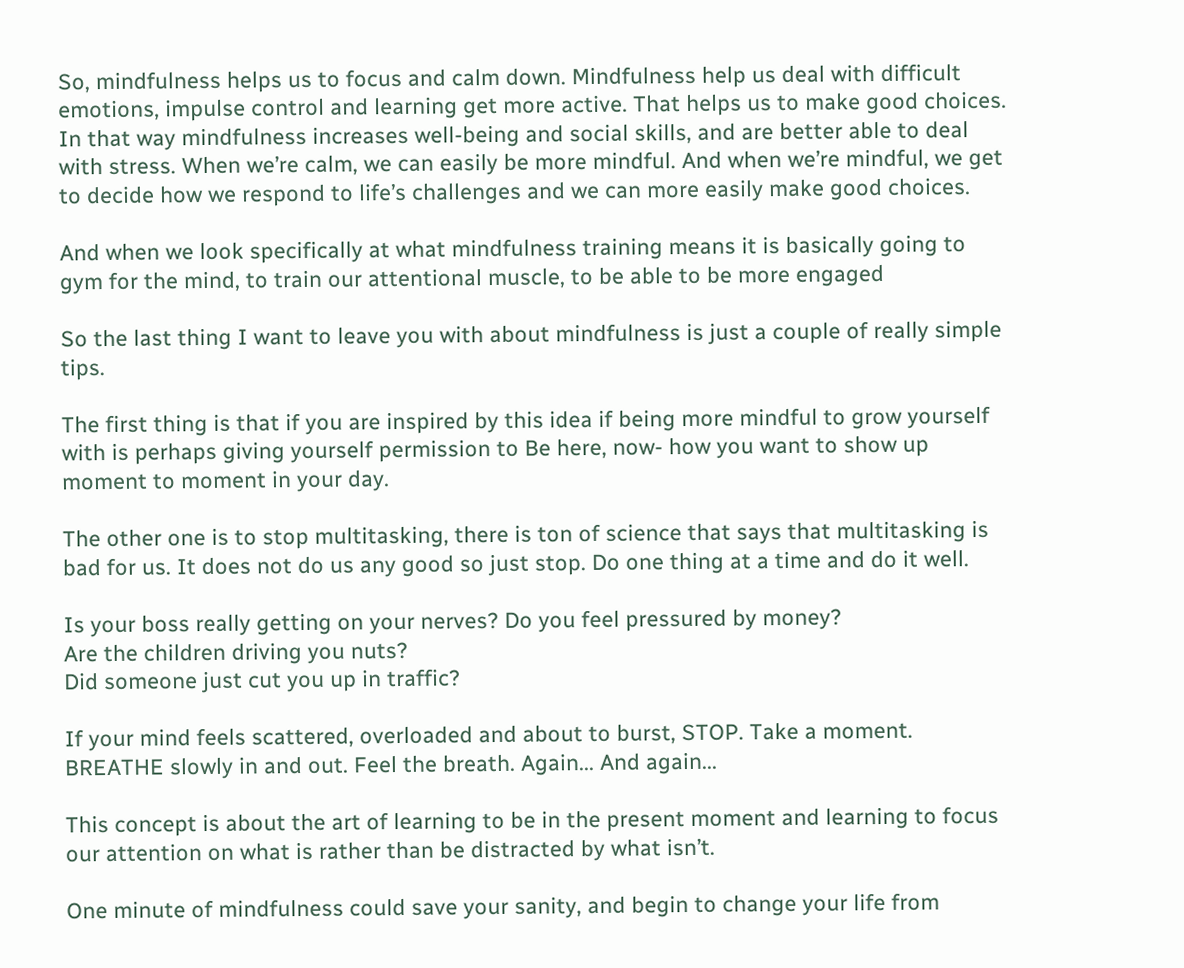So, mindfulness helps us to focus and calm down. Mindfulness help us deal with difficult emotions, impulse control and learning get more active. That helps us to make good choices. In that way mindfulness increases well-being and social skills, and are better able to deal with stress. When we’re calm, we can easily be more mindful. And when we’re mindful, we get to decide how we respond to life’s challenges and we can more easily make good choices.

And when we look specifically at what mindfulness training means it is basically going to gym for the mind, to train our attentional muscle, to be able to be more engaged

So the last thing I want to leave you with about mindfulness is just a couple of really simple tips.

The first thing is that if you are inspired by this idea if being more mindful to grow yourself with is perhaps giving yourself permission to Be here, now- how you want to show up moment to moment in your day.

The other one is to stop multitasking, there is ton of science that says that multitasking is bad for us. It does not do us any good so just stop. Do one thing at a time and do it well.

Is your boss really getting on your nerves? Do you feel pressured by money?
Are the children driving you nuts?
Did someone just cut you up in traffic?

If your mind feels scattered, overloaded and about to burst, STOP. Take a moment. BREATHE slowly in and out. Feel the breath. Again... And again...

This concept is about the art of learning to be in the present moment and learning to focus our attention on what is rather than be distracted by what isn’t.

One minute of mindfulness could save your sanity, and begin to change your life from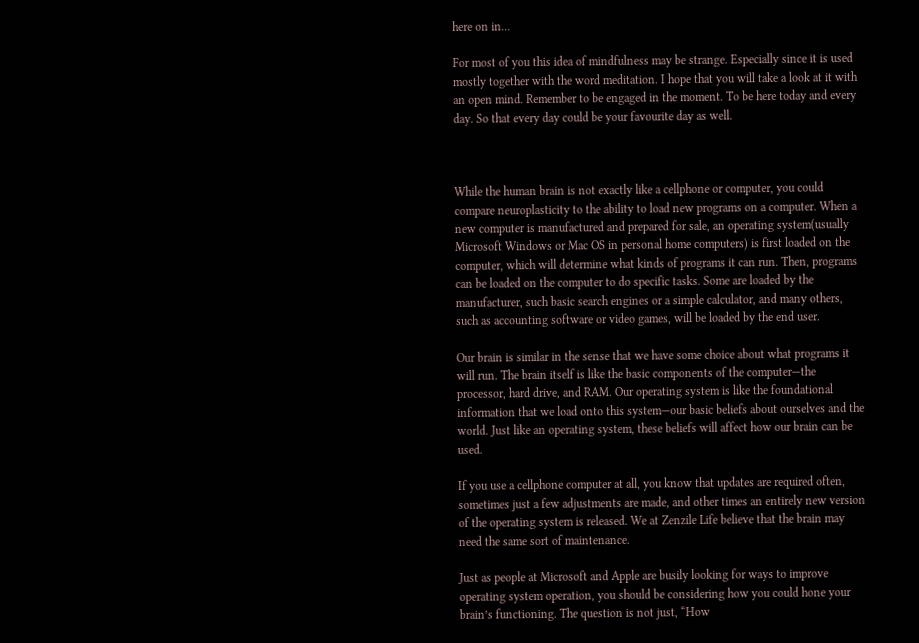here on in...

For most of you this idea of mindfulness may be strange. Especially since it is used mostly together with the word meditation. I hope that you will take a look at it with an open mind. Remember to be engaged in the moment. To be here today and every day. So that every day could be your favourite day as well.



While the human brain is not exactly like a cellphone or computer, you could compare neuroplasticity to the ability to load new programs on a computer. When a new computer is manufactured and prepared for sale, an operating system(usually Microsoft Windows or Mac OS in personal home computers) is first loaded on the computer, which will determine what kinds of programs it can run. Then, programs can be loaded on the computer to do specific tasks. Some are loaded by the manufacturer, such basic search engines or a simple calculator, and many others, such as accounting software or video games, will be loaded by the end user.

Our brain is similar in the sense that we have some choice about what programs it will run. The brain itself is like the basic components of the computer—the processor, hard drive, and RAM. Our operating system is like the foundational information that we load onto this system—our basic beliefs about ourselves and the world. Just like an operating system, these beliefs will affect how our brain can be used.

If you use a cellphone computer at all, you know that updates are required often, sometimes just a few adjustments are made, and other times an entirely new version of the operating system is released. We at Zenzile Life believe that the brain may need the same sort of maintenance.

Just as people at Microsoft and Apple are busily looking for ways to improve operating system operation, you should be considering how you could hone your brain’s functioning. The question is not just, “How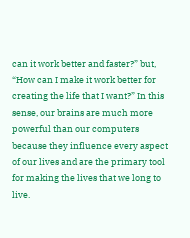can it work better and faster?” but, “How can I make it work better for creating the life that I want?” In this sense, our brains are much more powerful than our computers because they influence every aspect of our lives and are the primary tool for making the lives that we long to live.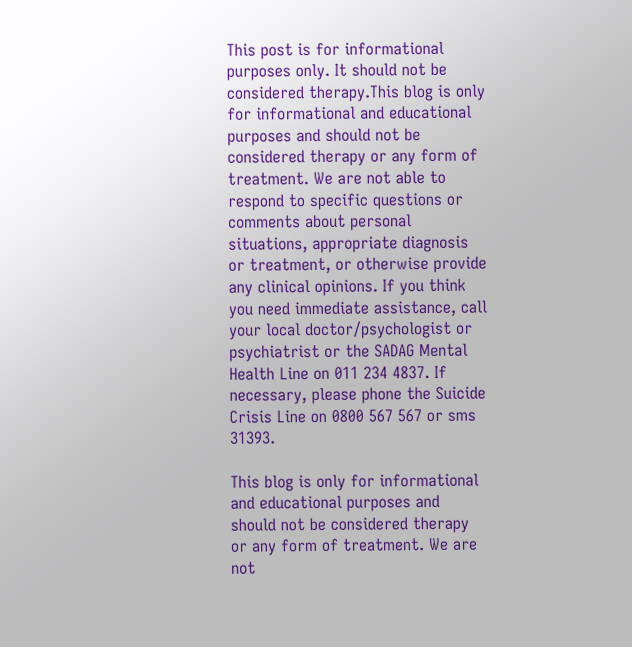This post is for informational purposes only. It should not be considered therapy.This blog is only for informational and educational purposes and should not be considered therapy or any form of treatment. We are not able to respond to specific questions or comments about personal situations, appropriate diagnosis or treatment, or otherwise provide any clinical opinions. If you think you need immediate assistance, call your local doctor/psychologist or psychiatrist or the SADAG Mental Health Line on 011 234 4837. If necessary, please phone the Suicide Crisis Line on 0800 567 567 or sms 31393.

This blog is only for informational and educational purposes and should not be considered therapy or any form of treatment. We are not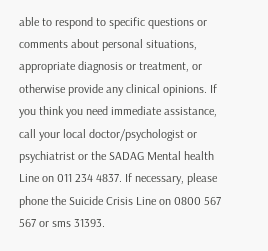able to respond to specific questions or comments about personal situations, appropriate diagnosis or treatment, or otherwise provide any clinical opinions. If you think you need immediate assistance, call your local doctor/psychologist or psychiatrist or the SADAG Mental health Line on 011 234 4837. If necessary, please phone the Suicide Crisis Line on 0800 567 567 or sms 31393.